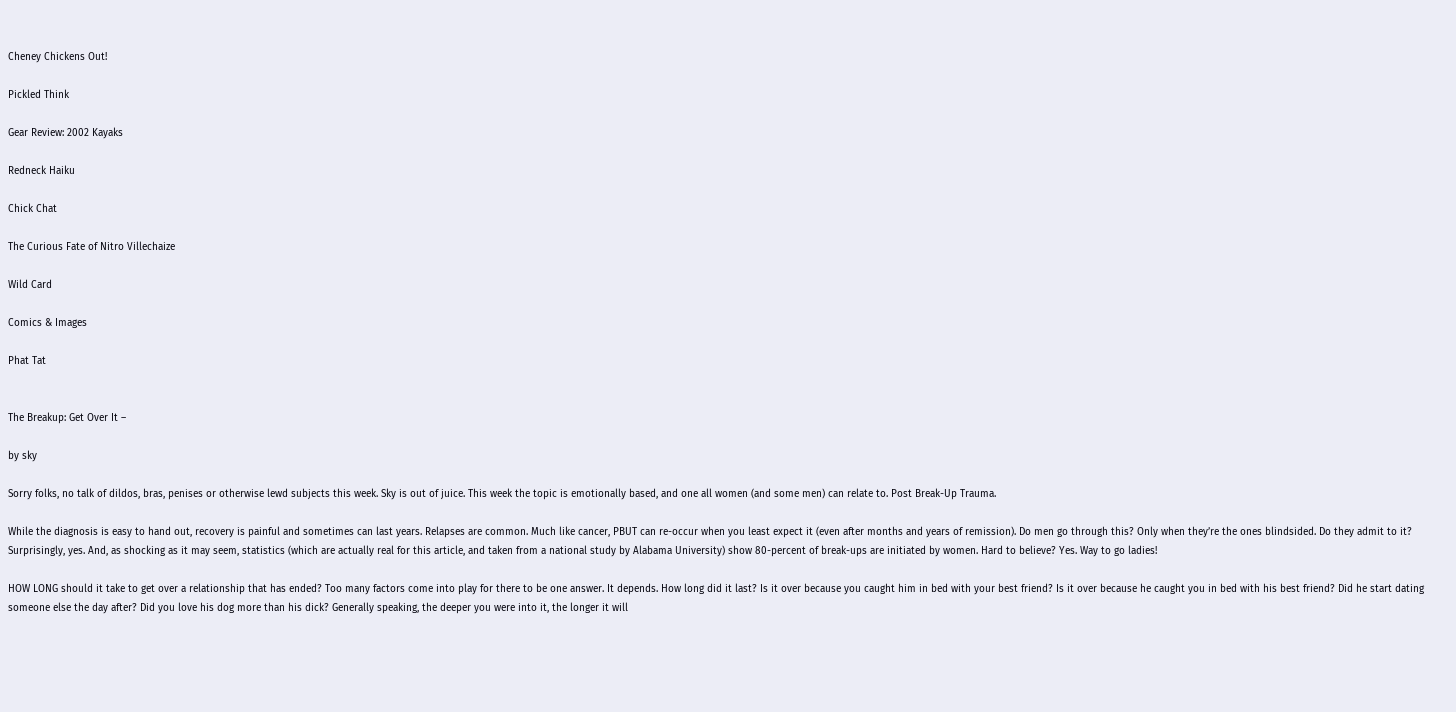Cheney Chickens Out!

Pickled Think

Gear Review: 2002 Kayaks

Redneck Haiku

Chick Chat

The Curious Fate of Nitro Villechaize

Wild Card

Comics & Images

Phat Tat


The Breakup: Get Over It –

by sky

Sorry folks, no talk of dildos, bras, penises or otherwise lewd subjects this week. Sky is out of juice. This week the topic is emotionally based, and one all women (and some men) can relate to. Post Break-Up Trauma.

While the diagnosis is easy to hand out, recovery is painful and sometimes can last years. Relapses are common. Much like cancer, PBUT can re-occur when you least expect it (even after months and years of remission). Do men go through this? Only when they’re the ones blindsided. Do they admit to it? Surprisingly, yes. And, as shocking as it may seem, statistics (which are actually real for this article, and taken from a national study by Alabama University) show 80-percent of break-ups are initiated by women. Hard to believe? Yes. Way to go ladies!

HOW LONG should it take to get over a relationship that has ended? Too many factors come into play for there to be one answer. It depends. How long did it last? Is it over because you caught him in bed with your best friend? Is it over because he caught you in bed with his best friend? Did he start dating someone else the day after? Did you love his dog more than his dick? Generally speaking, the deeper you were into it, the longer it will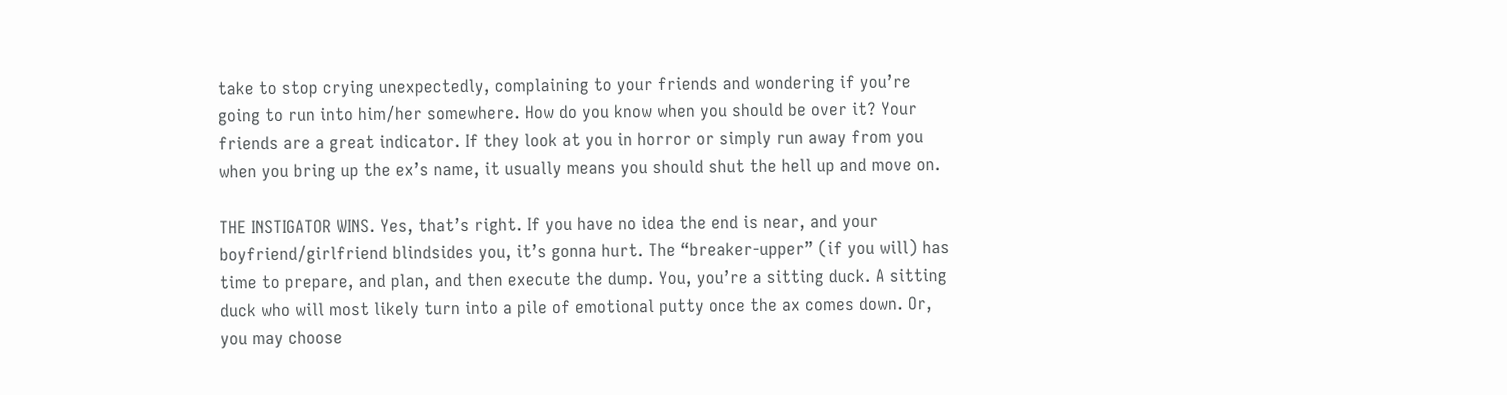take to stop crying unexpectedly, complaining to your friends and wondering if you’re going to run into him/her somewhere. How do you know when you should be over it? Your friends are a great indicator. If they look at you in horror or simply run away from you when you bring up the ex’s name, it usually means you should shut the hell up and move on.

THE INSTIGATOR WINS. Yes, that’s right. If you have no idea the end is near, and your boyfriend/girlfriend blindsides you, it’s gonna hurt. The “breaker-upper” (if you will) has time to prepare, and plan, and then execute the dump. You, you’re a sitting duck. A sitting duck who will most likely turn into a pile of emotional putty once the ax comes down. Or, you may choose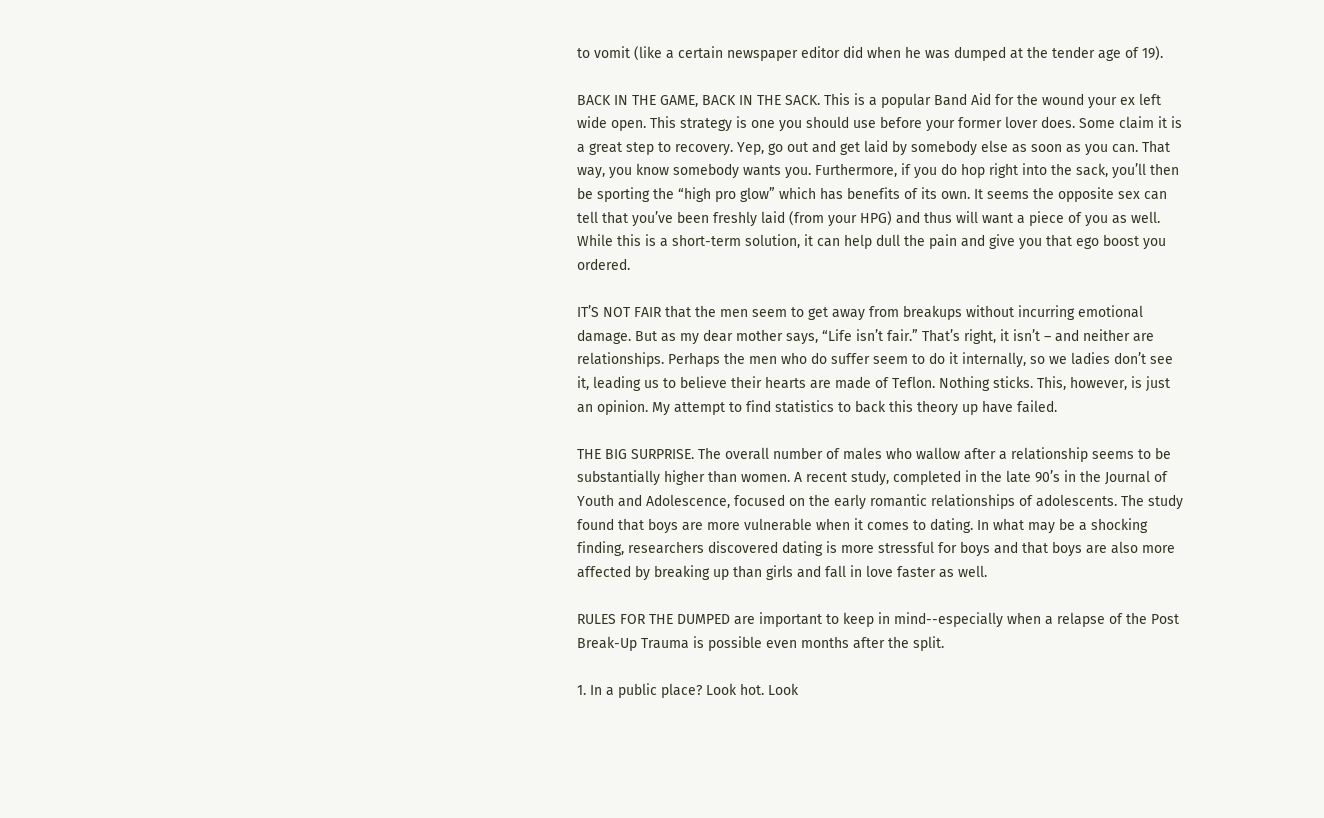to vomit (like a certain newspaper editor did when he was dumped at the tender age of 19).

BACK IN THE GAME, BACK IN THE SACK. This is a popular Band Aid for the wound your ex left wide open. This strategy is one you should use before your former lover does. Some claim it is a great step to recovery. Yep, go out and get laid by somebody else as soon as you can. That way, you know somebody wants you. Furthermore, if you do hop right into the sack, you’ll then be sporting the “high pro glow” which has benefits of its own. It seems the opposite sex can tell that you’ve been freshly laid (from your HPG) and thus will want a piece of you as well. While this is a short-term solution, it can help dull the pain and give you that ego boost you ordered.

IT’S NOT FAIR that the men seem to get away from breakups without incurring emotional damage. But as my dear mother says, “Life isn’t fair.” That’s right, it isn’t – and neither are relationships. Perhaps the men who do suffer seem to do it internally, so we ladies don’t see it, leading us to believe their hearts are made of Teflon. Nothing sticks. This, however, is just an opinion. My attempt to find statistics to back this theory up have failed.

THE BIG SURPRISE. The overall number of males who wallow after a relationship seems to be substantially higher than women. A recent study, completed in the late 90’s in the Journal of Youth and Adolescence, focused on the early romantic relationships of adolescents. The study found that boys are more vulnerable when it comes to dating. In what may be a shocking finding, researchers discovered dating is more stressful for boys and that boys are also more affected by breaking up than girls and fall in love faster as well.

RULES FOR THE DUMPED are important to keep in mind--especially when a relapse of the Post Break-Up Trauma is possible even months after the split.

1. In a public place? Look hot. Look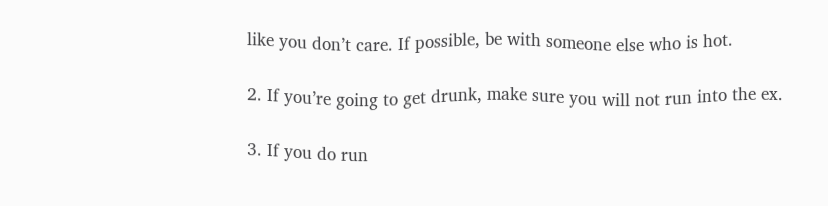like you don’t care. If possible, be with someone else who is hot.

2. If you’re going to get drunk, make sure you will not run into the ex.

3. If you do run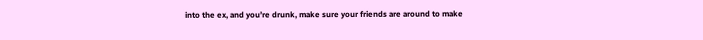into the ex, and you’re drunk, make sure your friends are around to make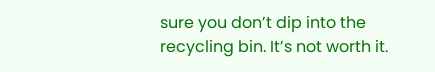sure you don’t dip into the recycling bin. It’s not worth it.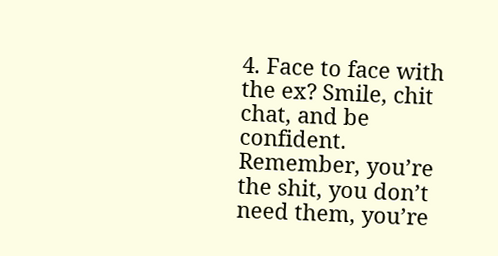4. Face to face with the ex? Smile, chit chat, and be confident. Remember, you’re the shit, you don’t need them, you’re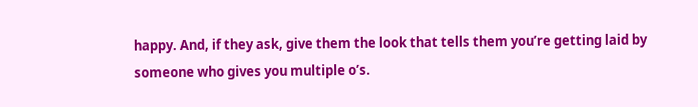happy. And, if they ask, give them the look that tells them you’re getting laid by someone who gives you multiple o’s.